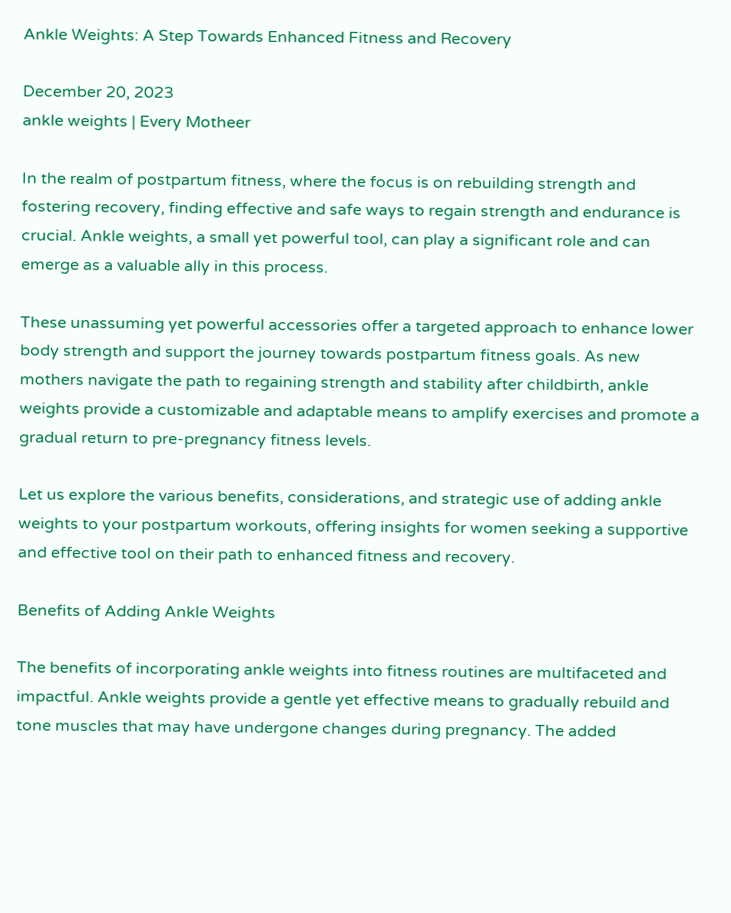Ankle Weights: A Step Towards Enhanced Fitness and Recovery

December 20, 2023
ankle weights | Every Motheer

In the realm of postpartum fitness, where the focus is on rebuilding strength and fostering recovery, finding effective and safe ways to regain strength and endurance is crucial. Ankle weights, a small yet powerful tool, can play a significant role and can emerge as a valuable ally in this process.

These unassuming yet powerful accessories offer a targeted approach to enhance lower body strength and support the journey towards postpartum fitness goals. As new mothers navigate the path to regaining strength and stability after childbirth, ankle weights provide a customizable and adaptable means to amplify exercises and promote a gradual return to pre-pregnancy fitness levels.

Let us explore the various benefits, considerations, and strategic use of adding ankle weights to your postpartum workouts, offering insights for women seeking a supportive and effective tool on their path to enhanced fitness and recovery.

Benefits of Adding Ankle Weights

The benefits of incorporating ankle weights into fitness routines are multifaceted and impactful. Ankle weights provide a gentle yet effective means to gradually rebuild and tone muscles that may have undergone changes during pregnancy. The added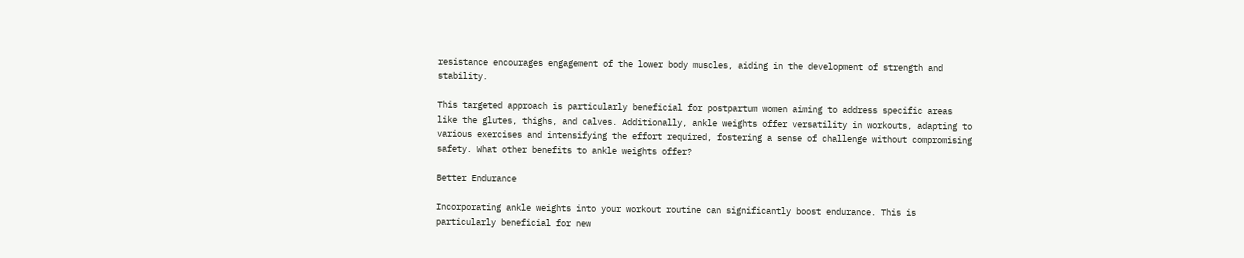resistance encourages engagement of the lower body muscles, aiding in the development of strength and stability.

This targeted approach is particularly beneficial for postpartum women aiming to address specific areas like the glutes, thighs, and calves. Additionally, ankle weights offer versatility in workouts, adapting to various exercises and intensifying the effort required, fostering a sense of challenge without compromising safety. What other benefits to ankle weights offer?

Better Endurance

Incorporating ankle weights into your workout routine can significantly boost endurance. This is particularly beneficial for new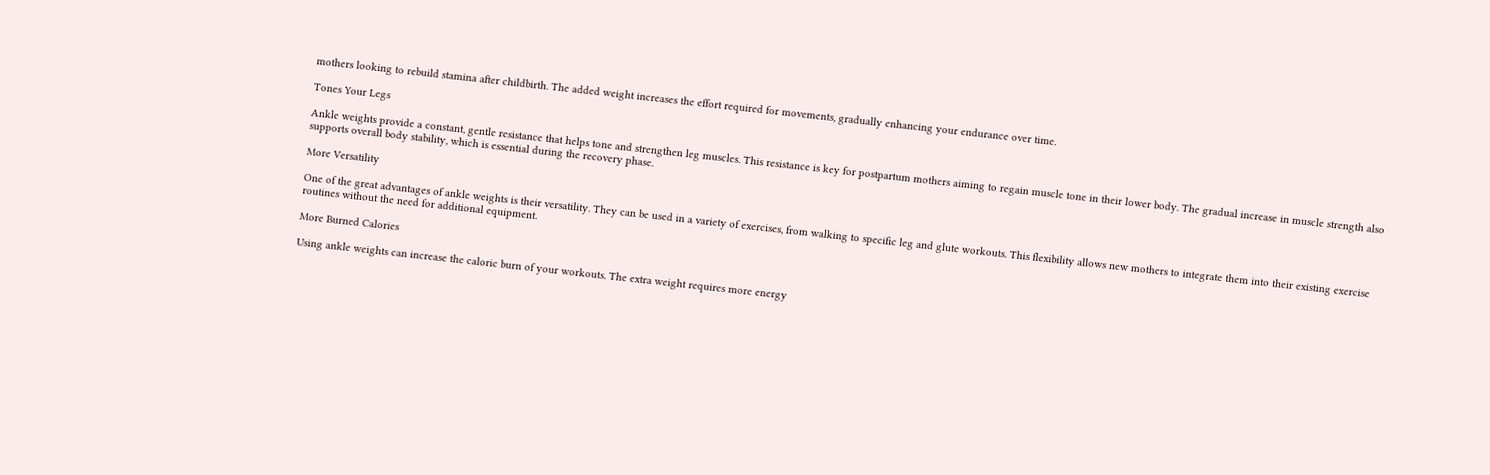mothers looking to rebuild stamina after childbirth. The added weight increases the effort required for movements, gradually enhancing your endurance over time.

Tones Your Legs

Ankle weights provide a constant, gentle resistance that helps tone and strengthen leg muscles. This resistance is key for postpartum mothers aiming to regain muscle tone in their lower body. The gradual increase in muscle strength also supports overall body stability, which is essential during the recovery phase.

More Versatility

One of the great advantages of ankle weights is their versatility. They can be used in a variety of exercises, from walking to specific leg and glute workouts. This flexibility allows new mothers to integrate them into their existing exercise routines without the need for additional equipment.

More Burned Calories

Using ankle weights can increase the caloric burn of your workouts. The extra weight requires more energy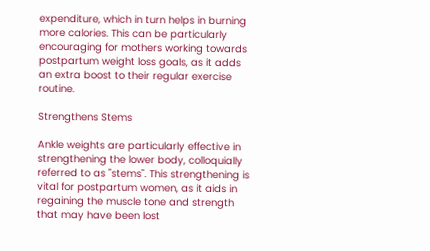expenditure, which in turn helps in burning more calories. This can be particularly encouraging for mothers working towards postpartum weight loss goals, as it adds an extra boost to their regular exercise routine.

Strengthens Stems

Ankle weights are particularly effective in strengthening the lower body, colloquially referred to as "stems". This strengthening is vital for postpartum women, as it aids in regaining the muscle tone and strength that may have been lost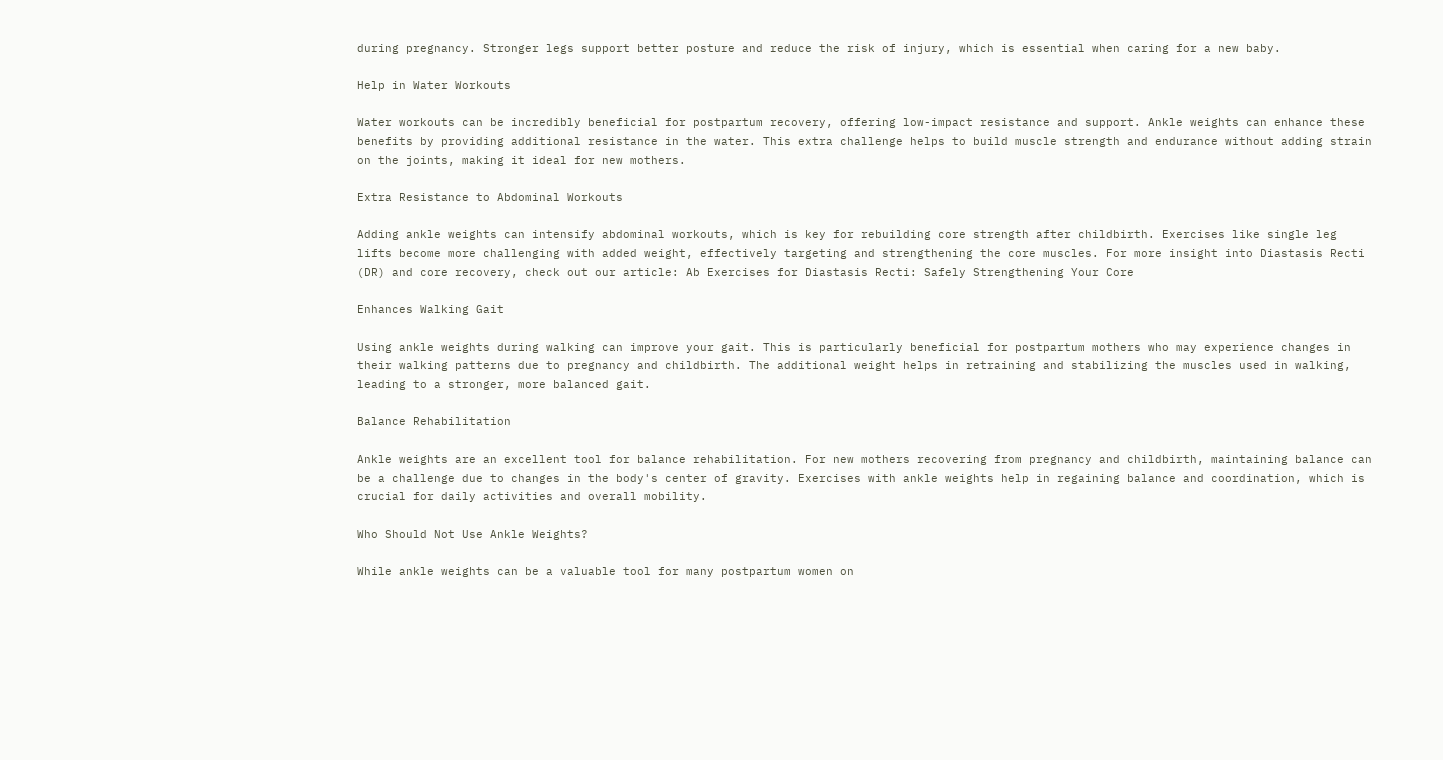during pregnancy. Stronger legs support better posture and reduce the risk of injury, which is essential when caring for a new baby.

Help in Water Workouts

Water workouts can be incredibly beneficial for postpartum recovery, offering low-impact resistance and support. Ankle weights can enhance these benefits by providing additional resistance in the water. This extra challenge helps to build muscle strength and endurance without adding strain on the joints, making it ideal for new mothers.

Extra Resistance to Abdominal Workouts

Adding ankle weights can intensify abdominal workouts, which is key for rebuilding core strength after childbirth. Exercises like single leg lifts become more challenging with added weight, effectively targeting and strengthening the core muscles. For more insight into Diastasis Recti (DR) and core recovery, check out our article: Ab Exercises for Diastasis Recti: Safely Strengthening Your Core

Enhances Walking Gait

Using ankle weights during walking can improve your gait. This is particularly beneficial for postpartum mothers who may experience changes in their walking patterns due to pregnancy and childbirth. The additional weight helps in retraining and stabilizing the muscles used in walking, leading to a stronger, more balanced gait.

Balance Rehabilitation

Ankle weights are an excellent tool for balance rehabilitation. For new mothers recovering from pregnancy and childbirth, maintaining balance can be a challenge due to changes in the body's center of gravity. Exercises with ankle weights help in regaining balance and coordination, which is crucial for daily activities and overall mobility.

Who Should Not Use Ankle Weights?

While ankle weights can be a valuable tool for many postpartum women on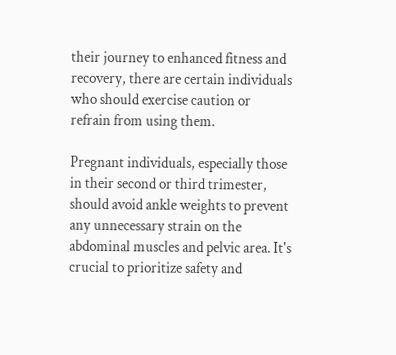their journey to enhanced fitness and recovery, there are certain individuals who should exercise caution or refrain from using them.

Pregnant individuals, especially those in their second or third trimester, should avoid ankle weights to prevent any unnecessary strain on the abdominal muscles and pelvic area. It's crucial to prioritize safety and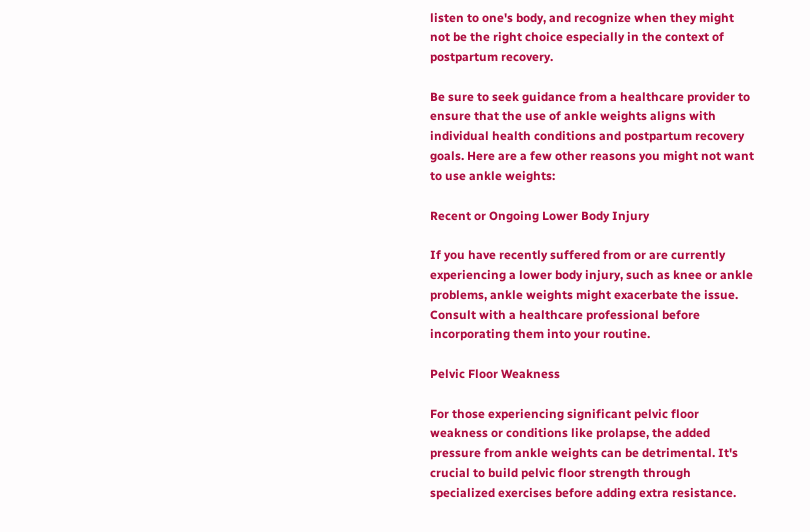listen to one's body, and recognize when they might not be the right choice especially in the context of postpartum recovery.

Be sure to seek guidance from a healthcare provider to ensure that the use of ankle weights aligns with individual health conditions and postpartum recovery goals. Here are a few other reasons you might not want to use ankle weights:

Recent or Ongoing Lower Body Injury

If you have recently suffered from or are currently experiencing a lower body injury, such as knee or ankle problems, ankle weights might exacerbate the issue. Consult with a healthcare professional before incorporating them into your routine.

Pelvic Floor Weakness

For those experiencing significant pelvic floor weakness or conditions like prolapse, the added pressure from ankle weights can be detrimental. It's crucial to build pelvic floor strength through specialized exercises before adding extra resistance.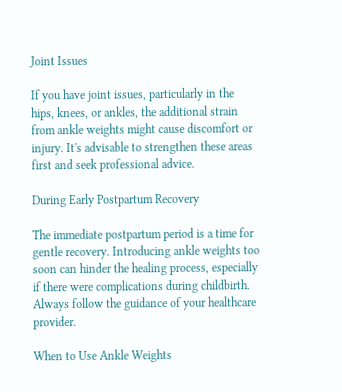Joint Issues

If you have joint issues, particularly in the hips, knees, or ankles, the additional strain from ankle weights might cause discomfort or injury. It's advisable to strengthen these areas first and seek professional advice.

During Early Postpartum Recovery

The immediate postpartum period is a time for gentle recovery. Introducing ankle weights too soon can hinder the healing process, especially if there were complications during childbirth. Always follow the guidance of your healthcare provider.

When to Use Ankle Weights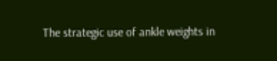The strategic use of ankle weights in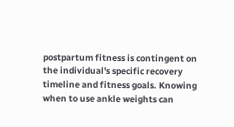postpartum fitness is contingent on the individual's specific recovery timeline and fitness goals. Knowing when to use ankle weights can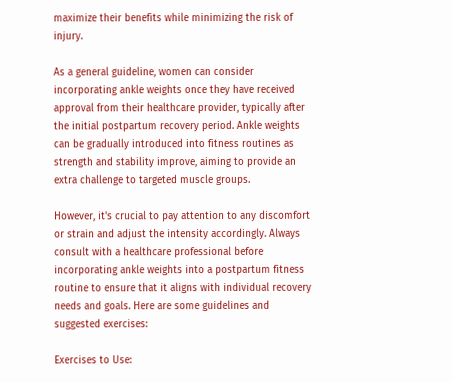maximize their benefits while minimizing the risk of injury.

As a general guideline, women can consider incorporating ankle weights once they have received approval from their healthcare provider, typically after the initial postpartum recovery period. Ankle weights can be gradually introduced into fitness routines as strength and stability improve, aiming to provide an extra challenge to targeted muscle groups.

However, it's crucial to pay attention to any discomfort or strain and adjust the intensity accordingly. Always consult with a healthcare professional before incorporating ankle weights into a postpartum fitness routine to ensure that it aligns with individual recovery needs and goals. Here are some guidelines and suggested exercises:

Exercises to Use: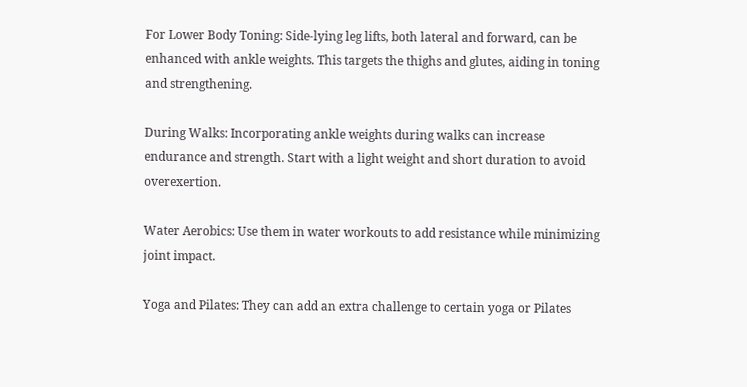For Lower Body Toning: Side-lying leg lifts, both lateral and forward, can be enhanced with ankle weights. This targets the thighs and glutes, aiding in toning and strengthening.

During Walks: Incorporating ankle weights during walks can increase endurance and strength. Start with a light weight and short duration to avoid overexertion.

Water Aerobics: Use them in water workouts to add resistance while minimizing joint impact.

Yoga and Pilates: They can add an extra challenge to certain yoga or Pilates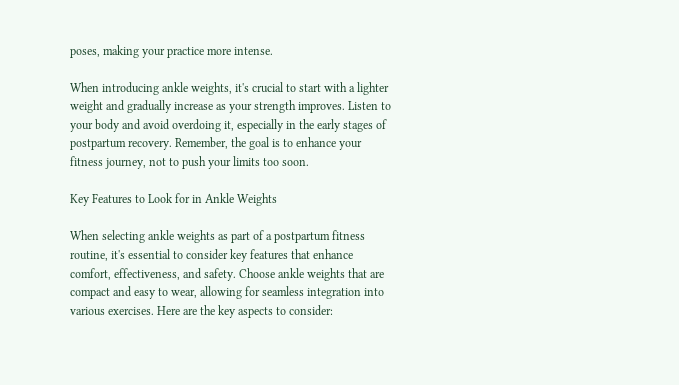poses, making your practice more intense.

When introducing ankle weights, it's crucial to start with a lighter weight and gradually increase as your strength improves. Listen to your body and avoid overdoing it, especially in the early stages of postpartum recovery. Remember, the goal is to enhance your fitness journey, not to push your limits too soon.

Key Features to Look for in Ankle Weights

When selecting ankle weights as part of a postpartum fitness routine, it's essential to consider key features that enhance comfort, effectiveness, and safety. Choose ankle weights that are compact and easy to wear, allowing for seamless integration into various exercises. Here are the key aspects to consider: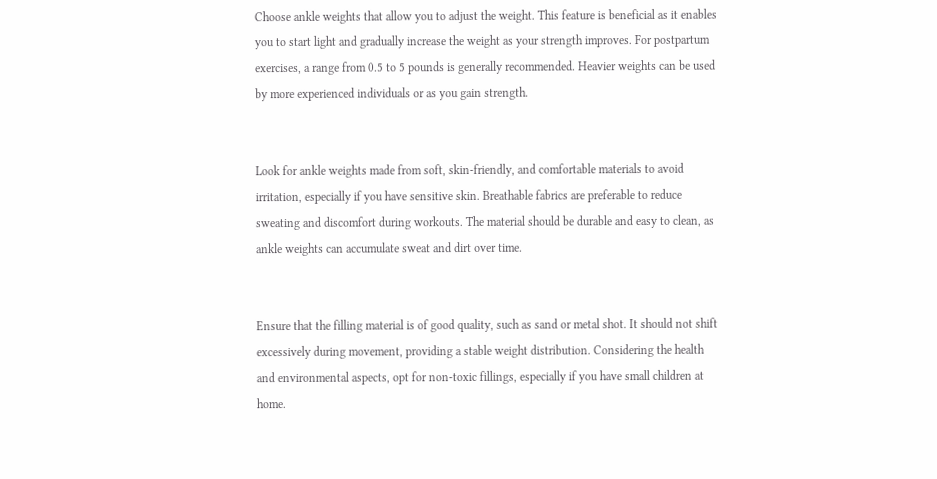Choose ankle weights that allow you to adjust the weight. This feature is beneficial as it enables you to start light and gradually increase the weight as your strength improves. For postpartum exercises, a range from 0.5 to 5 pounds is generally recommended. Heavier weights can be used by more experienced individuals or as you gain strength.


Look for ankle weights made from soft, skin-friendly, and comfortable materials to avoid irritation, especially if you have sensitive skin. Breathable fabrics are preferable to reduce sweating and discomfort during workouts. The material should be durable and easy to clean, as ankle weights can accumulate sweat and dirt over time.


Ensure that the filling material is of good quality, such as sand or metal shot. It should not shift excessively during movement, providing a stable weight distribution. Considering the health and environmental aspects, opt for non-toxic fillings, especially if you have small children at home.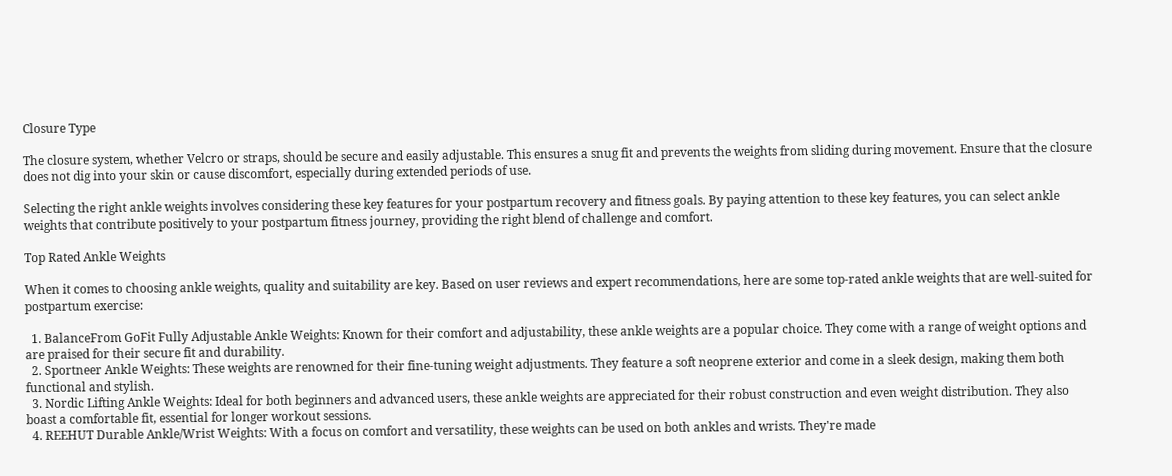Closure Type

The closure system, whether Velcro or straps, should be secure and easily adjustable. This ensures a snug fit and prevents the weights from sliding during movement. Ensure that the closure does not dig into your skin or cause discomfort, especially during extended periods of use.

Selecting the right ankle weights involves considering these key features for your postpartum recovery and fitness goals. By paying attention to these key features, you can select ankle weights that contribute positively to your postpartum fitness journey, providing the right blend of challenge and comfort.

Top Rated Ankle Weights

When it comes to choosing ankle weights, quality and suitability are key. Based on user reviews and expert recommendations, here are some top-rated ankle weights that are well-suited for postpartum exercise:

  1. BalanceFrom GoFit Fully Adjustable Ankle Weights: Known for their comfort and adjustability, these ankle weights are a popular choice. They come with a range of weight options and are praised for their secure fit and durability.
  2. Sportneer Ankle Weights: These weights are renowned for their fine-tuning weight adjustments. They feature a soft neoprene exterior and come in a sleek design, making them both functional and stylish.
  3. Nordic Lifting Ankle Weights: Ideal for both beginners and advanced users, these ankle weights are appreciated for their robust construction and even weight distribution. They also boast a comfortable fit, essential for longer workout sessions.
  4. REEHUT Durable Ankle/Wrist Weights: With a focus on comfort and versatility, these weights can be used on both ankles and wrists. They're made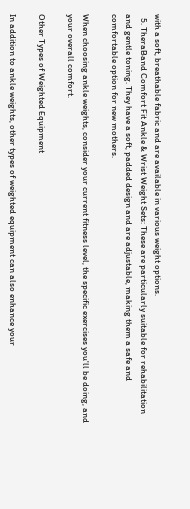with a soft, breathable fabric and are available in various weight options.
  5. TheraBand Comfort Fit Ankle & Wrist Weight Sets: These are particularly suitable for rehabilitation and gentle toning. They have a soft, padded design and are adjustable, making them a safe and comfortable option for new mothers.

When choosing ankle weights, consider your current fitness level, the specific exercises you'll be doing, and your overall comfort.

Other Types of Weighted Equipment

In addition to ankle weights, other types of weighted equipment can also enhance your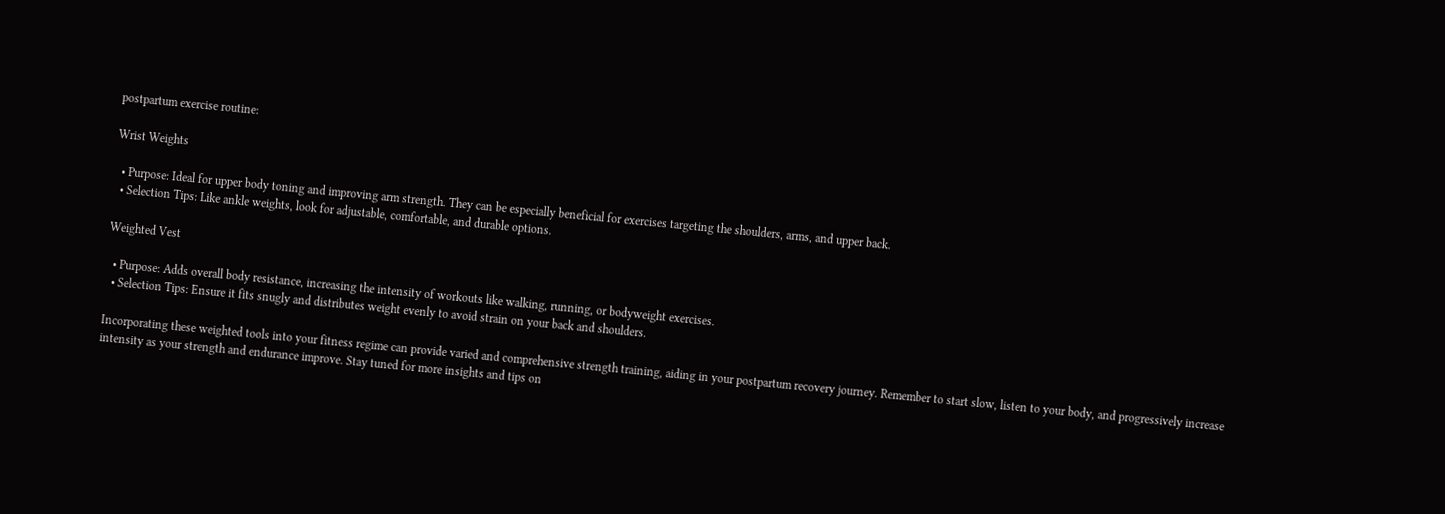postpartum exercise routine:

Wrist Weights

  • Purpose: Ideal for upper body toning and improving arm strength. They can be especially beneficial for exercises targeting the shoulders, arms, and upper back.
  • Selection Tips: Like ankle weights, look for adjustable, comfortable, and durable options.

Weighted Vest

  • Purpose: Adds overall body resistance, increasing the intensity of workouts like walking, running, or bodyweight exercises.
  • Selection Tips: Ensure it fits snugly and distributes weight evenly to avoid strain on your back and shoulders.

Incorporating these weighted tools into your fitness regime can provide varied and comprehensive strength training, aiding in your postpartum recovery journey. Remember to start slow, listen to your body, and progressively increase intensity as your strength and endurance improve. Stay tuned for more insights and tips on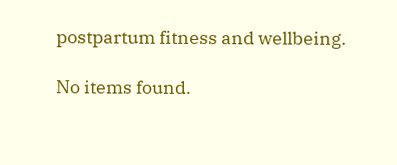postpartum fitness and wellbeing.

No items found.